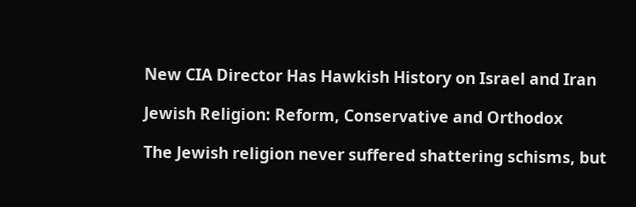New CIA Director Has Hawkish History on Israel and Iran

Jewish Religion: Reform, Conservative and Orthodox

The Jewish religion never suffered shattering schisms, but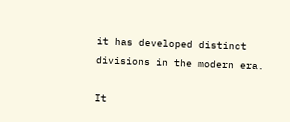it has developed distinct divisions in the modern era.

It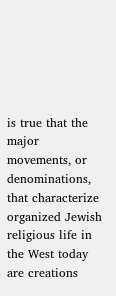is true that the major movements, or denominations, that characterize organized Jewish religious life in the West today are creations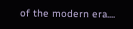of the modern era....